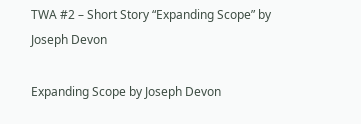TWA #2 – Short Story “Expanding Scope” by Joseph Devon

Expanding Scope by Joseph Devon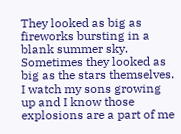They looked as big as fireworks bursting in a blank summer sky. Sometimes they looked as big as the stars themselves. I watch my sons growing up and I know those explosions are a part of me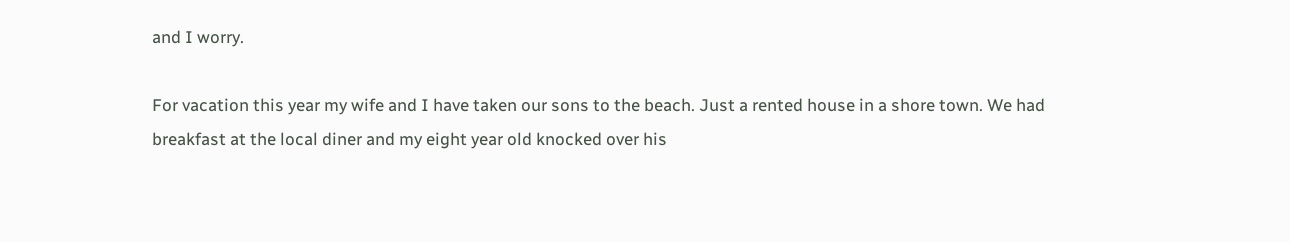and I worry.

For vacation this year my wife and I have taken our sons to the beach. Just a rented house in a shore town. We had breakfast at the local diner and my eight year old knocked over his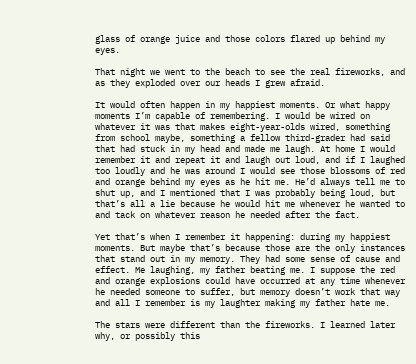glass of orange juice and those colors flared up behind my eyes.

That night we went to the beach to see the real fireworks, and as they exploded over our heads I grew afraid.

It would often happen in my happiest moments. Or what happy moments I’m capable of remembering. I would be wired on whatever it was that makes eight-year-olds wired, something from school maybe, something a fellow third-grader had said that had stuck in my head and made me laugh. At home I would remember it and repeat it and laugh out loud, and if I laughed too loudly and he was around I would see those blossoms of red and orange behind my eyes as he hit me. He’d always tell me to shut up, and I mentioned that I was probably being loud, but that’s all a lie because he would hit me whenever he wanted to and tack on whatever reason he needed after the fact.

Yet that’s when I remember it happening: during my happiest moments. But maybe that’s because those are the only instances that stand out in my memory. They had some sense of cause and effect. Me laughing, my father beating me. I suppose the red and orange explosions could have occurred at any time whenever he needed someone to suffer, but memory doesn’t work that way and all I remember is my laughter making my father hate me.

The stars were different than the fireworks. I learned later why, or possibly this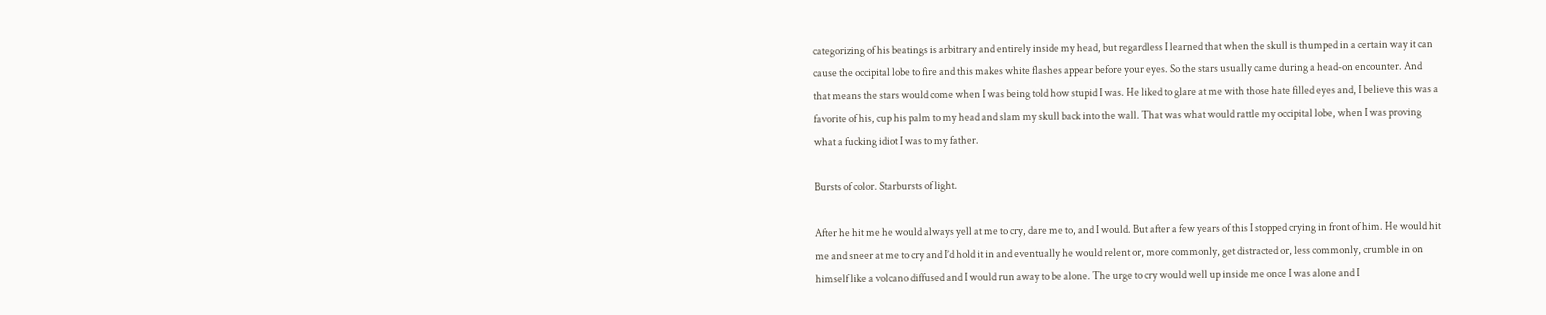categorizing of his beatings is arbitrary and entirely inside my head, but regardless I learned that when the skull is thumped in a certain way it can cause the occipital lobe to fire and this makes white flashes appear before your eyes. So the stars usually came during a head-on encounter. And that means the stars would come when I was being told how stupid I was. He liked to glare at me with those hate filled eyes and, I believe this was a favorite of his, cup his palm to my head and slam my skull back into the wall. That was what would rattle my occipital lobe, when I was proving what a fucking idiot I was to my father.

Bursts of color. Starbursts of light.

After he hit me he would always yell at me to cry, dare me to, and I would. But after a few years of this I stopped crying in front of him. He would hit me and sneer at me to cry and I’d hold it in and eventually he would relent or, more commonly, get distracted or, less commonly, crumble in on himself like a volcano diffused and I would run away to be alone. The urge to cry would well up inside me once I was alone and I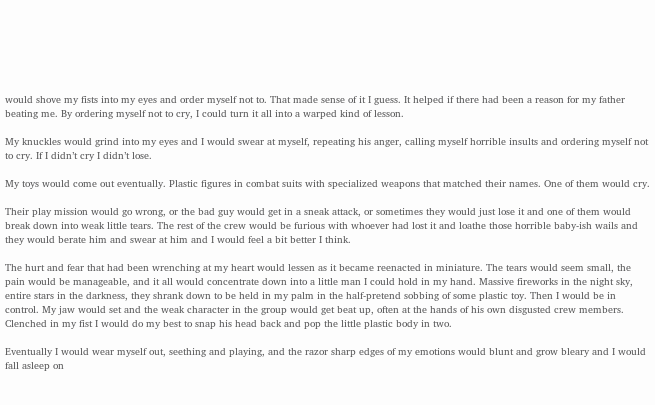would shove my fists into my eyes and order myself not to. That made sense of it I guess. It helped if there had been a reason for my father beating me. By ordering myself not to cry, I could turn it all into a warped kind of lesson.

My knuckles would grind into my eyes and I would swear at myself, repeating his anger, calling myself horrible insults and ordering myself not to cry. If I didn’t cry I didn’t lose.

My toys would come out eventually. Plastic figures in combat suits with specialized weapons that matched their names. One of them would cry.

Their play mission would go wrong, or the bad guy would get in a sneak attack, or sometimes they would just lose it and one of them would break down into weak little tears. The rest of the crew would be furious with whoever had lost it and loathe those horrible baby-ish wails and they would berate him and swear at him and I would feel a bit better I think.

The hurt and fear that had been wrenching at my heart would lessen as it became reenacted in miniature. The tears would seem small, the pain would be manageable, and it all would concentrate down into a little man I could hold in my hand. Massive fireworks in the night sky, entire stars in the darkness, they shrank down to be held in my palm in the half-pretend sobbing of some plastic toy. Then I would be in control. My jaw would set and the weak character in the group would get beat up, often at the hands of his own disgusted crew members. Clenched in my fist I would do my best to snap his head back and pop the little plastic body in two.

Eventually I would wear myself out, seething and playing, and the razor sharp edges of my emotions would blunt and grow bleary and I would fall asleep on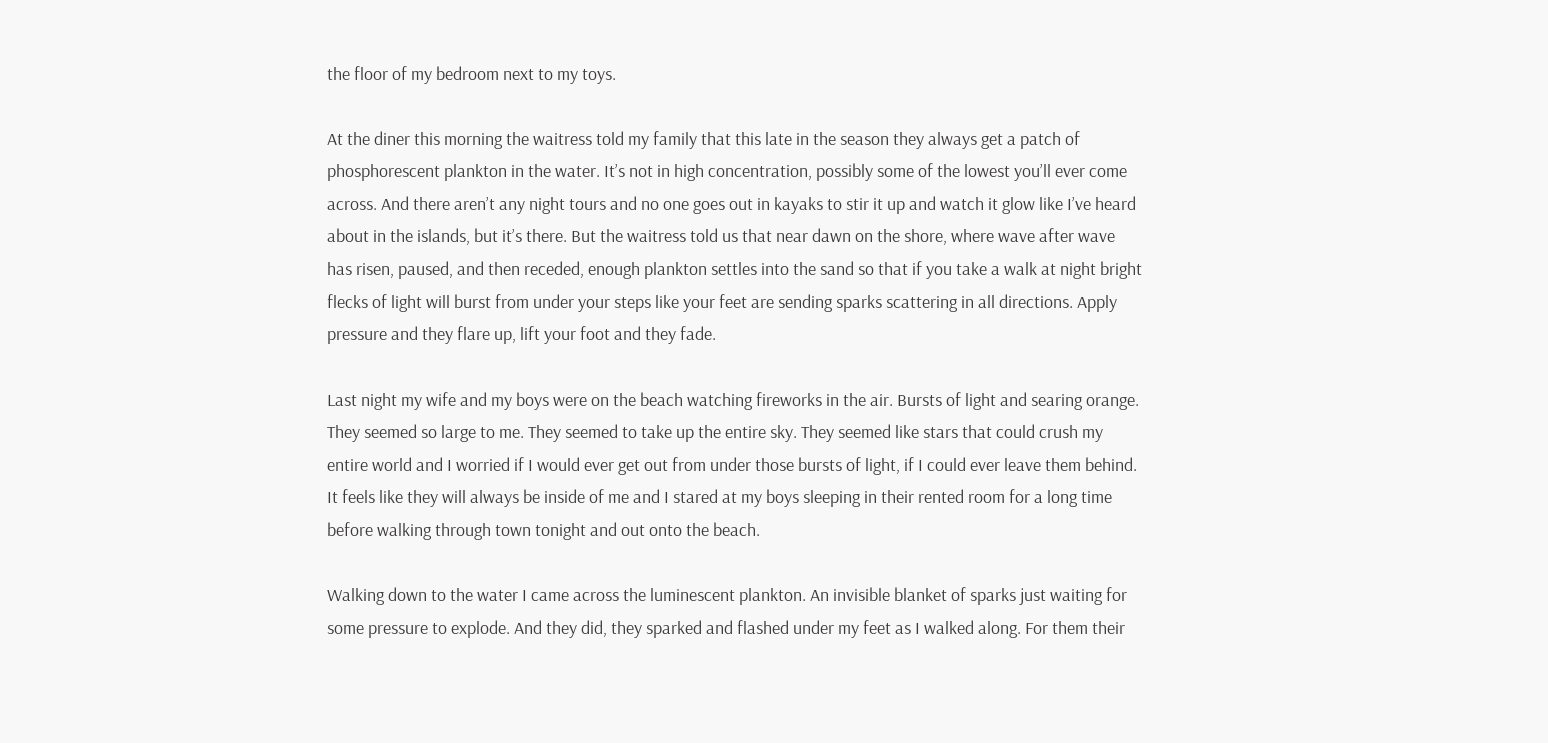the floor of my bedroom next to my toys.

At the diner this morning the waitress told my family that this late in the season they always get a patch of phosphorescent plankton in the water. It’s not in high concentration, possibly some of the lowest you’ll ever come across. And there aren’t any night tours and no one goes out in kayaks to stir it up and watch it glow like I’ve heard about in the islands, but it’s there. But the waitress told us that near dawn on the shore, where wave after wave has risen, paused, and then receded, enough plankton settles into the sand so that if you take a walk at night bright flecks of light will burst from under your steps like your feet are sending sparks scattering in all directions. Apply pressure and they flare up, lift your foot and they fade.

Last night my wife and my boys were on the beach watching fireworks in the air. Bursts of light and searing orange. They seemed so large to me. They seemed to take up the entire sky. They seemed like stars that could crush my entire world and I worried if I would ever get out from under those bursts of light, if I could ever leave them behind. It feels like they will always be inside of me and I stared at my boys sleeping in their rented room for a long time before walking through town tonight and out onto the beach.

Walking down to the water I came across the luminescent plankton. An invisible blanket of sparks just waiting for some pressure to explode. And they did, they sparked and flashed under my feet as I walked along. For them their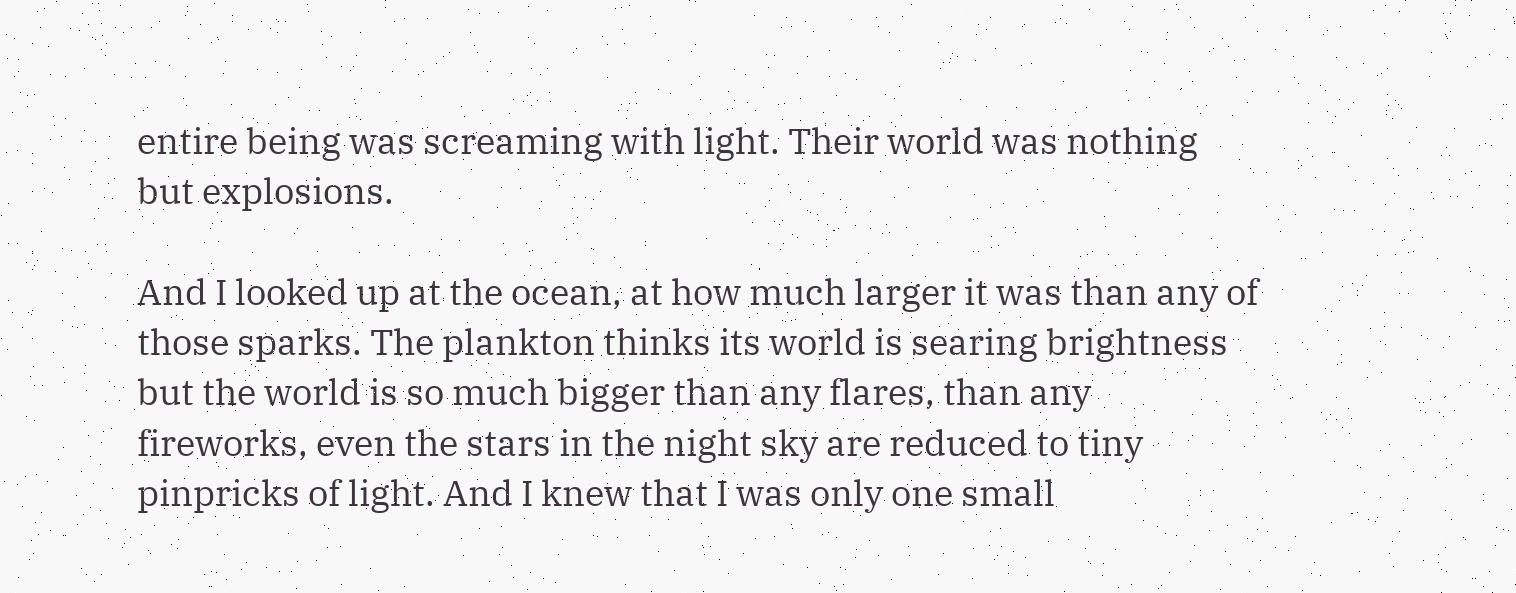entire being was screaming with light. Their world was nothing but explosions.

And I looked up at the ocean, at how much larger it was than any of those sparks. The plankton thinks its world is searing brightness but the world is so much bigger than any flares, than any fireworks, even the stars in the night sky are reduced to tiny pinpricks of light. And I knew that I was only one small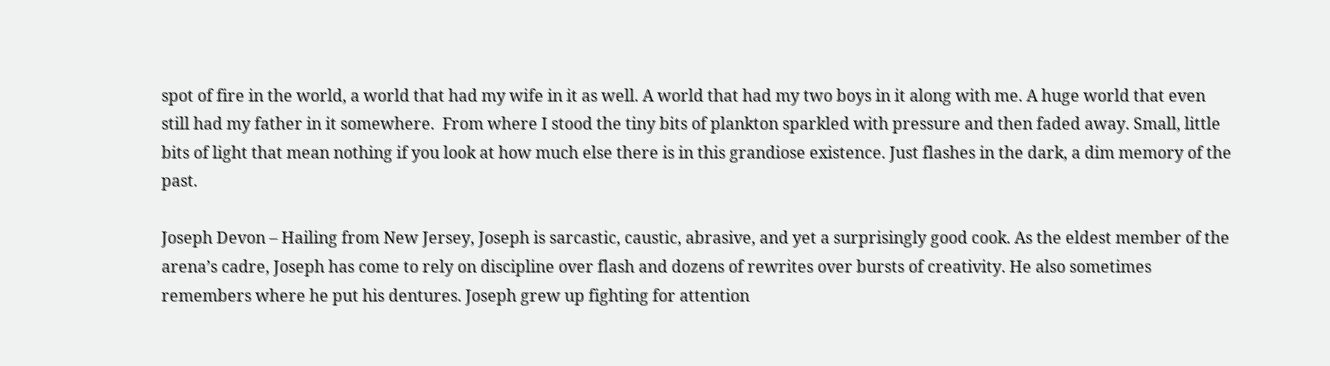spot of fire in the world, a world that had my wife in it as well. A world that had my two boys in it along with me. A huge world that even still had my father in it somewhere.  From where I stood the tiny bits of plankton sparkled with pressure and then faded away. Small, little bits of light that mean nothing if you look at how much else there is in this grandiose existence. Just flashes in the dark, a dim memory of the past.

Joseph Devon – Hailing from New Jersey, Joseph is sarcastic, caustic, abrasive, and yet a surprisingly good cook. As the eldest member of the arena’s cadre, Joseph has come to rely on discipline over flash and dozens of rewrites over bursts of creativity. He also sometimes remembers where he put his dentures. Joseph grew up fighting for attention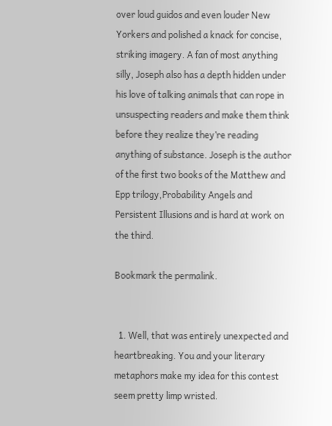over loud guidos and even louder New Yorkers and polished a knack for concise, striking imagery. A fan of most anything silly, Joseph also has a depth hidden under his love of talking animals that can rope in unsuspecting readers and make them think before they realize they’re reading anything of substance. Joseph is the author of the first two books of the Matthew and Epp trilogy,Probability Angels and Persistent Illusions and is hard at work on the third.

Bookmark the permalink.


  1. Well, that was entirely unexpected and heartbreaking. You and your literary metaphors make my idea for this contest seem pretty limp wristed.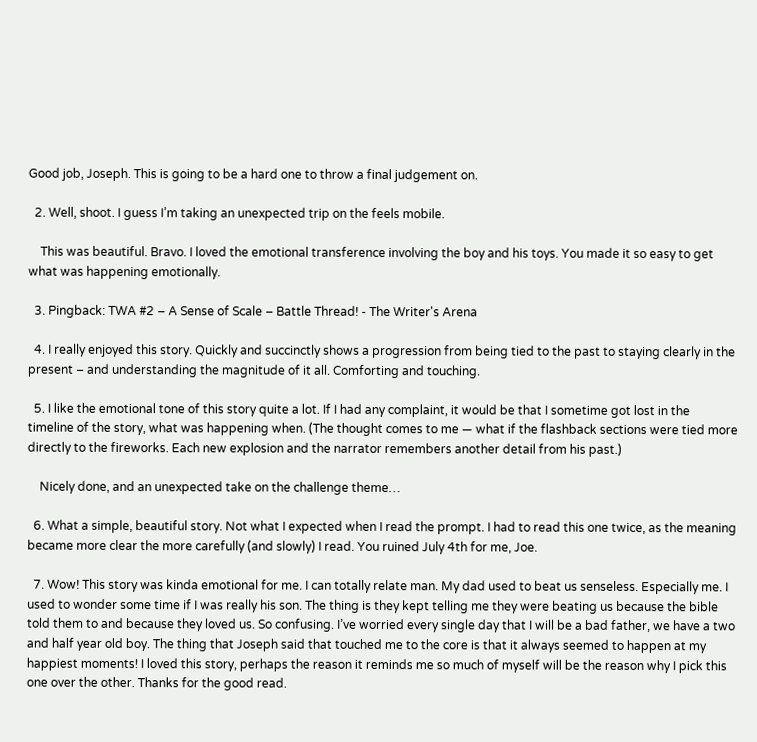Good job, Joseph. This is going to be a hard one to throw a final judgement on.

  2. Well, shoot. I guess I’m taking an unexpected trip on the feels mobile.

    This was beautiful. Bravo. I loved the emotional transference involving the boy and his toys. You made it so easy to get what was happening emotionally.

  3. Pingback: TWA #2 – A Sense of Scale – Battle Thread! - The Writer's Arena

  4. I really enjoyed this story. Quickly and succinctly shows a progression from being tied to the past to staying clearly in the present – and understanding the magnitude of it all. Comforting and touching.

  5. I like the emotional tone of this story quite a lot. If I had any complaint, it would be that I sometime got lost in the timeline of the story, what was happening when. (The thought comes to me — what if the flashback sections were tied more directly to the fireworks. Each new explosion and the narrator remembers another detail from his past.)

    Nicely done, and an unexpected take on the challenge theme…

  6. What a simple, beautiful story. Not what I expected when I read the prompt. I had to read this one twice, as the meaning became more clear the more carefully (and slowly) I read. You ruined July 4th for me, Joe.

  7. Wow! This story was kinda emotional for me. I can totally relate man. My dad used to beat us senseless. Especially me. I used to wonder some time if I was really his son. The thing is they kept telling me they were beating us because the bible told them to and because they loved us. So confusing. I’ve worried every single day that I will be a bad father, we have a two and half year old boy. The thing that Joseph said that touched me to the core is that it always seemed to happen at my happiest moments! I loved this story, perhaps the reason it reminds me so much of myself will be the reason why I pick this one over the other. Thanks for the good read.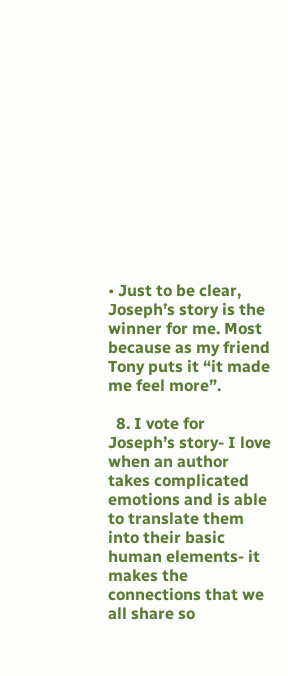• Just to be clear, Joseph’s story is the winner for me. Most because as my friend Tony puts it “it made me feel more”.

  8. I vote for Joseph’s story- I love when an author takes complicated emotions and is able to translate them into their basic human elements- it makes the connections that we all share so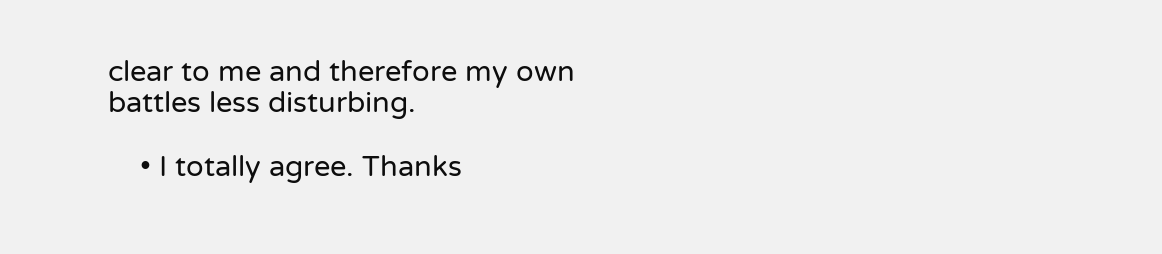clear to me and therefore my own battles less disturbing.

    • I totally agree. Thanks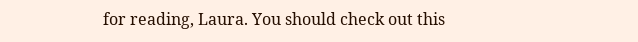for reading, Laura. You should check out this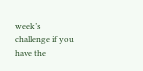week’s challenge if you have the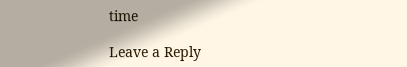time

Leave a Reply